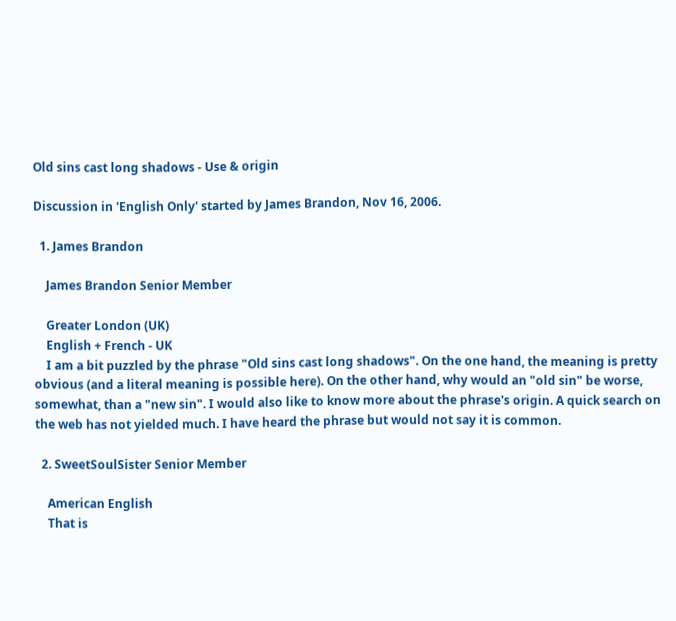Old sins cast long shadows - Use & origin

Discussion in 'English Only' started by James Brandon, Nov 16, 2006.

  1. James Brandon

    James Brandon Senior Member

    Greater London (UK)
    English + French - UK
    I am a bit puzzled by the phrase "Old sins cast long shadows". On the one hand, the meaning is pretty obvious (and a literal meaning is possible here). On the other hand, why would an "old sin" be worse, somewhat, than a "new sin". I would also like to know more about the phrase's origin. A quick search on the web has not yielded much. I have heard the phrase but would not say it is common.

  2. SweetSoulSister Senior Member

    American English
    That is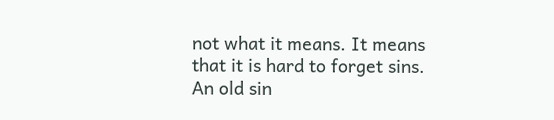not what it means. It means that it is hard to forget sins. An old sin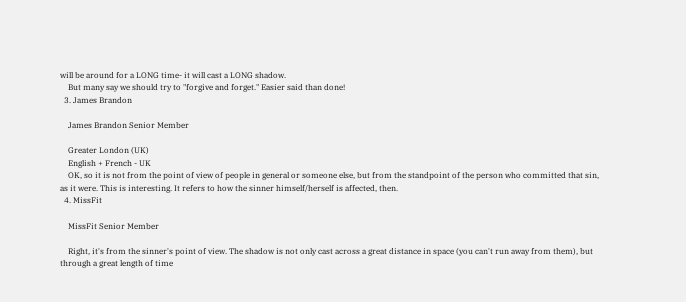will be around for a LONG time- it will cast a LONG shadow.
    But many say we should try to "forgive and forget." Easier said than done!
  3. James Brandon

    James Brandon Senior Member

    Greater London (UK)
    English + French - UK
    OK, so it is not from the point of view of people in general or someone else, but from the standpoint of the person who committed that sin, as it were. This is interesting. It refers to how the sinner himself/herself is affected, then.
  4. MissFit

    MissFit Senior Member

    Right, it's from the sinner's point of view. The shadow is not only cast across a great distance in space (you can't run away from them), but through a great length of time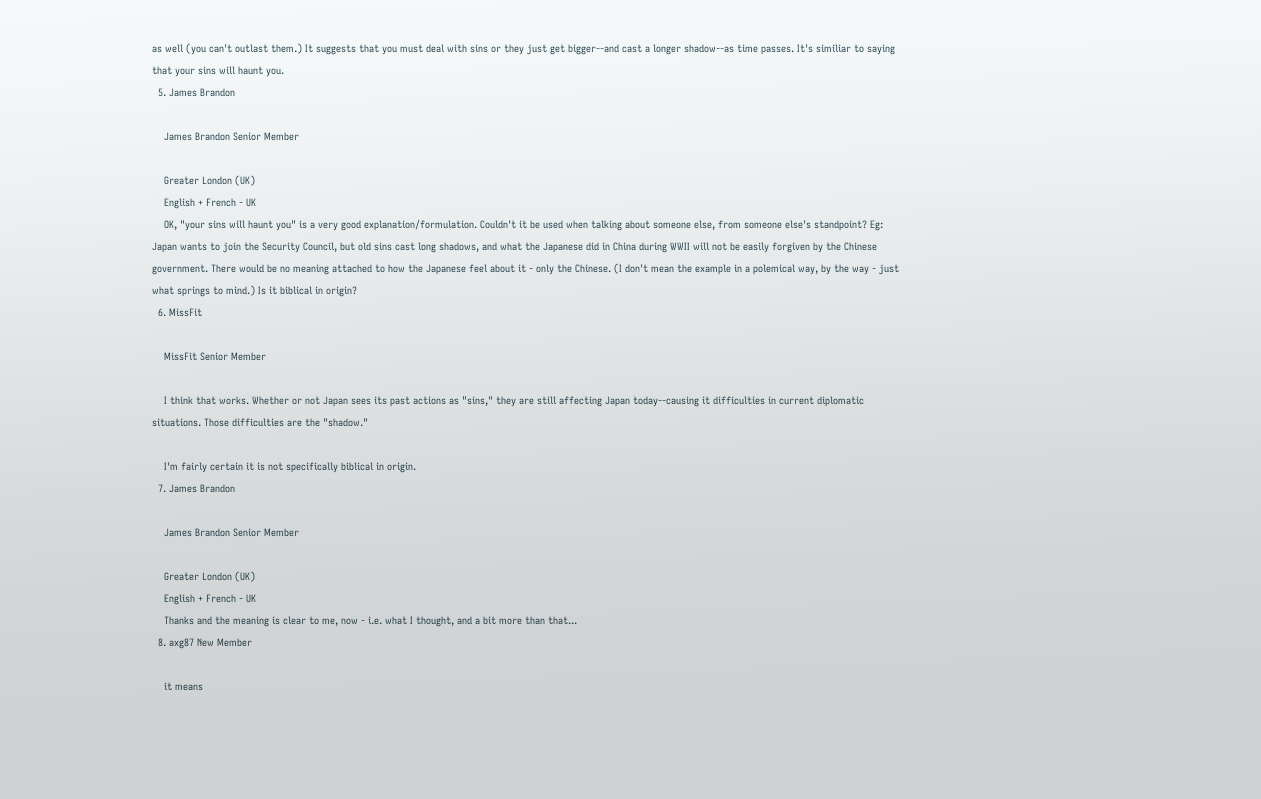as well (you can't outlast them.) It suggests that you must deal with sins or they just get bigger--and cast a longer shadow--as time passes. It's similiar to saying that your sins will haunt you.
  5. James Brandon

    James Brandon Senior Member

    Greater London (UK)
    English + French - UK
    OK, "your sins will haunt you" is a very good explanation/formulation. Couldn't it be used when talking about someone else, from someone else's standpoint? Eg: Japan wants to join the Security Council, but old sins cast long shadows, and what the Japanese did in China during WWII will not be easily forgiven by the Chinese government. There would be no meaning attached to how the Japanese feel about it - only the Chinese. (I don't mean the example in a polemical way, by the way - just what springs to mind.) Is it biblical in origin?
  6. MissFit

    MissFit Senior Member

    I think that works. Whether or not Japan sees its past actions as "sins," they are still affecting Japan today--causing it difficulties in current diplomatic situations. Those difficulties are the "shadow."

    I'm fairly certain it is not specifically biblical in origin.
  7. James Brandon

    James Brandon Senior Member

    Greater London (UK)
    English + French - UK
    Thanks and the meaning is clear to me, now - i.e. what I thought, and a bit more than that...
  8. axg87 New Member

    it means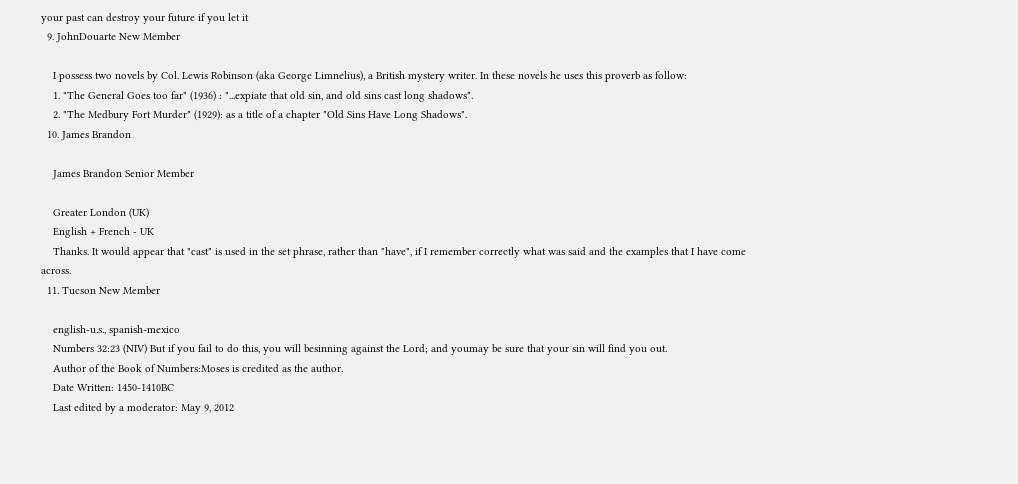your past can destroy your future if you let it
  9. JohnDouarte New Member

    I possess two novels by Col. Lewis Robinson (aka George Limnelius), a British mystery writer. In these novels he uses this proverb as follow:
    1. "The General Goes too far" (1936) : "...expiate that old sin, and old sins cast long shadows".
    2. "The Medbury Fort Murder" (1929): as a title of a chapter "Old Sins Have Long Shadows".
  10. James Brandon

    James Brandon Senior Member

    Greater London (UK)
    English + French - UK
    Thanks. It would appear that "cast" is used in the set phrase, rather than "have", if I remember correctly what was said and the examples that I have come across.
  11. Tucson New Member

    english-u.s., spanish-mexico
    Numbers 32:23 (NIV) But if you fail to do this, you will besinning against the Lord; and youmay be sure that your sin will find you out.
    Author of the Book of Numbers:Moses is credited as the author.
    Date Written: 1450-1410BC
    Last edited by a moderator: May 9, 2012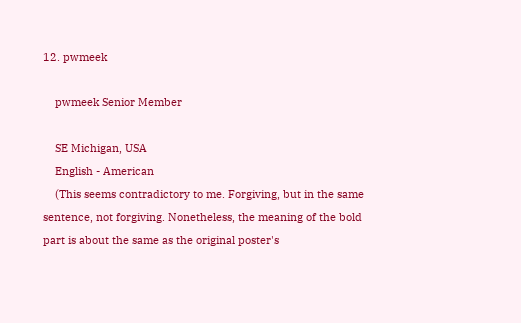12. pwmeek

    pwmeek Senior Member

    SE Michigan, USA
    English - American
    (This seems contradictory to me. Forgiving, but in the same sentence, not forgiving. Nonetheless, the meaning of the bold part is about the same as the original poster's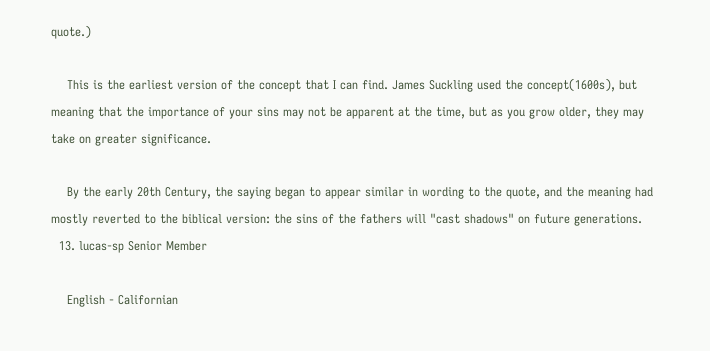quote.)

    This is the earliest version of the concept that I can find. James Suckling used the concept(1600s), but meaning that the importance of your sins may not be apparent at the time, but as you grow older, they may take on greater significance.

    By the early 20th Century, the saying began to appear similar in wording to the quote, and the meaning had mostly reverted to the biblical version: the sins of the fathers will "cast shadows" on future generations.
  13. lucas-sp Senior Member

    English - Californian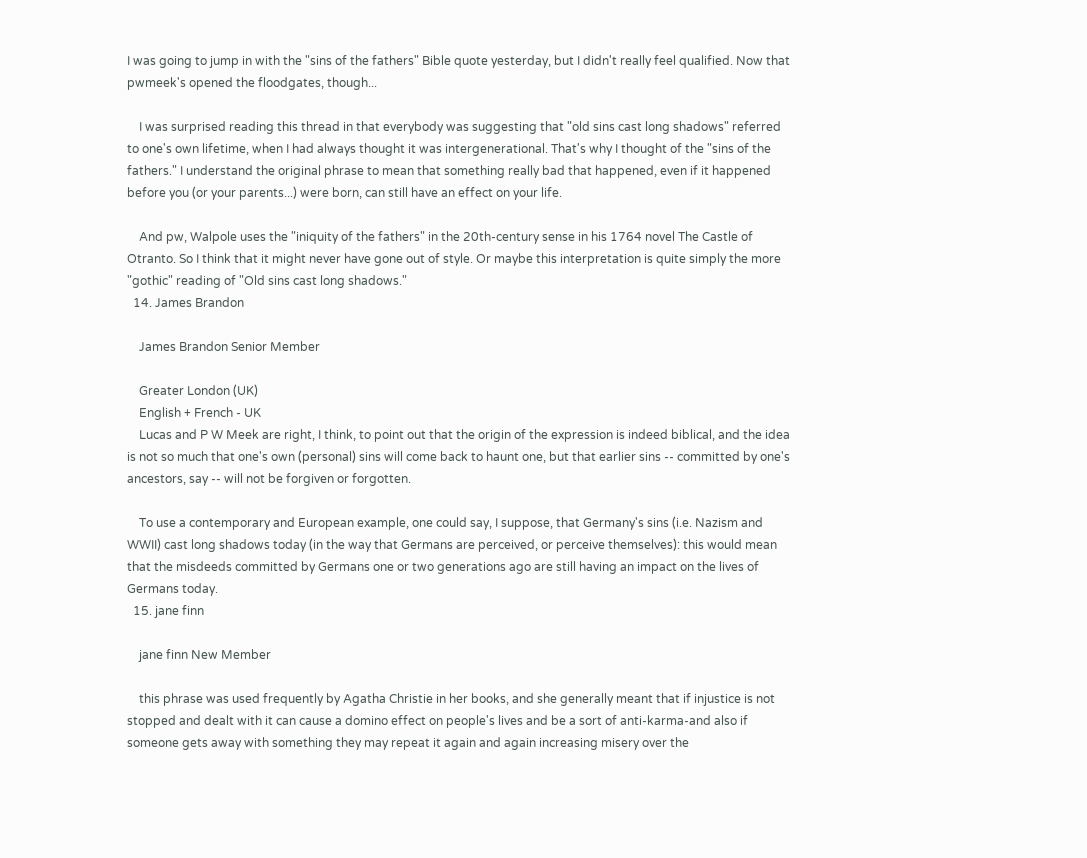I was going to jump in with the "sins of the fathers" Bible quote yesterday, but I didn't really feel qualified. Now that pwmeek's opened the floodgates, though...

    I was surprised reading this thread in that everybody was suggesting that "old sins cast long shadows" referred to one's own lifetime, when I had always thought it was intergenerational. That's why I thought of the "sins of the fathers." I understand the original phrase to mean that something really bad that happened, even if it happened before you (or your parents...) were born, can still have an effect on your life.

    And pw, Walpole uses the "iniquity of the fathers" in the 20th-century sense in his 1764 novel The Castle of Otranto. So I think that it might never have gone out of style. Or maybe this interpretation is quite simply the more "gothic" reading of "Old sins cast long shadows."
  14. James Brandon

    James Brandon Senior Member

    Greater London (UK)
    English + French - UK
    Lucas and P W Meek are right, I think, to point out that the origin of the expression is indeed biblical, and the idea is not so much that one's own (personal) sins will come back to haunt one, but that earlier sins -- committed by one's ancestors, say -- will not be forgiven or forgotten.

    To use a contemporary and European example, one could say, I suppose, that Germany's sins (i.e. Nazism and WWII) cast long shadows today (in the way that Germans are perceived, or perceive themselves): this would mean that the misdeeds committed by Germans one or two generations ago are still having an impact on the lives of Germans today.
  15. jane finn

    jane finn New Member

    this phrase was used frequently by Agatha Christie in her books, and she generally meant that if injustice is not stopped and dealt with it can cause a domino effect on people's lives and be a sort of anti-karma-and also if someone gets away with something they may repeat it again and again increasing misery over the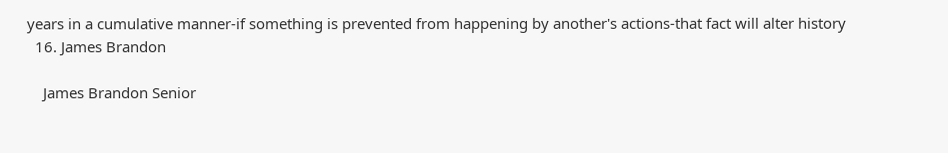years in a cumulative manner-if something is prevented from happening by another's actions-that fact will alter history
  16. James Brandon

    James Brandon Senior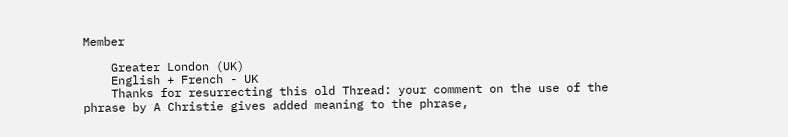Member

    Greater London (UK)
    English + French - UK
    Thanks for resurrecting this old Thread: your comment on the use of the phrase by A Christie gives added meaning to the phrase,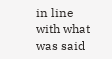in line with what was said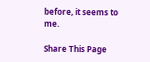before, it seems to me.

Share This Page